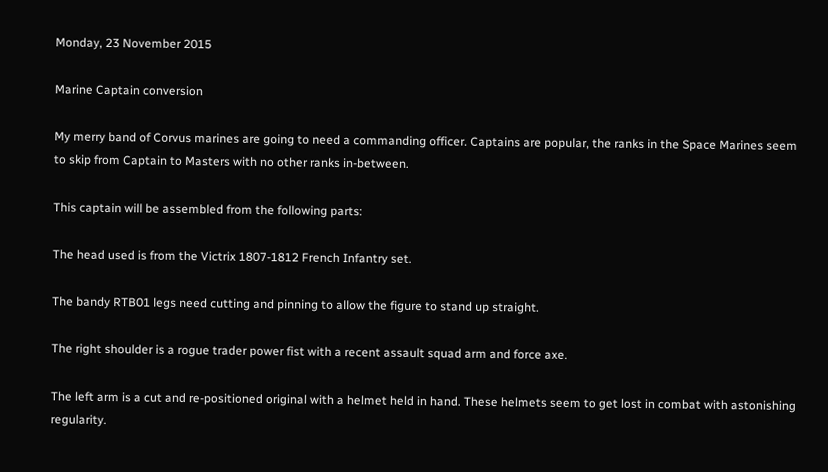Monday, 23 November 2015

Marine Captain conversion

My merry band of Corvus marines are going to need a commanding officer. Captains are popular, the ranks in the Space Marines seem to skip from Captain to Masters with no other ranks in-between.

This captain will be assembled from the following parts:

The head used is from the Victrix 1807-1812 French Infantry set.

The bandy RTB01 legs need cutting and pinning to allow the figure to stand up straight.

The right shoulder is a rogue trader power fist with a recent assault squad arm and force axe.

The left arm is a cut and re-positioned original with a helmet held in hand. These helmets seem to get lost in combat with astonishing regularity.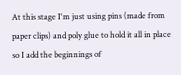At this stage I'm just using pins (made from paper clips) and poly glue to hold it all in place so I add the beginnings of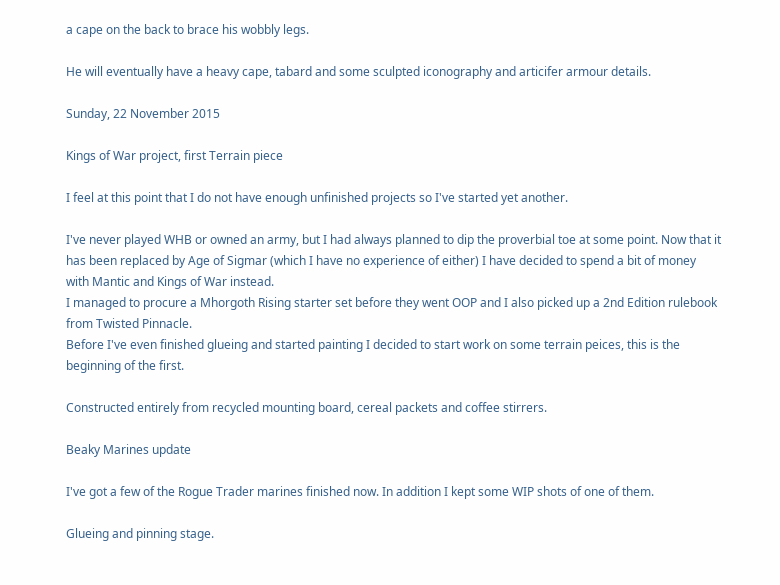a cape on the back to brace his wobbly legs.

He will eventually have a heavy cape, tabard and some sculpted iconography and articifer armour details.

Sunday, 22 November 2015

Kings of War project, first Terrain piece

I feel at this point that I do not have enough unfinished projects so I've started yet another.

I've never played WHB or owned an army, but I had always planned to dip the proverbial toe at some point. Now that it has been replaced by Age of Sigmar (which I have no experience of either) I have decided to spend a bit of money with Mantic and Kings of War instead.
I managed to procure a Mhorgoth Rising starter set before they went OOP and I also picked up a 2nd Edition rulebook from Twisted Pinnacle.
Before I've even finished glueing and started painting I decided to start work on some terrain peices, this is the beginning of the first.

Constructed entirely from recycled mounting board, cereal packets and coffee stirrers.

Beaky Marines update

I've got a few of the Rogue Trader marines finished now. In addition I kept some WIP shots of one of them.

Glueing and pinning stage.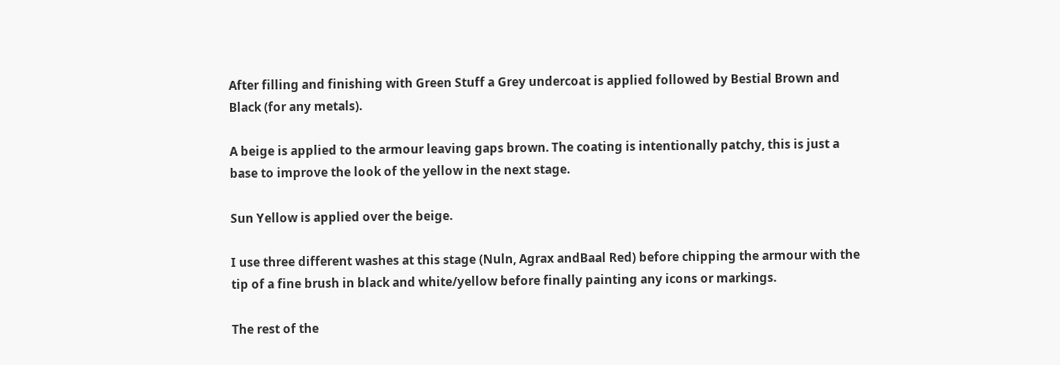After filling and finishing with Green Stuff a Grey undercoat is applied followed by Bestial Brown and Black (for any metals).

A beige is applied to the armour leaving gaps brown. The coating is intentionally patchy, this is just a base to improve the look of the yellow in the next stage.

Sun Yellow is applied over the beige.

I use three different washes at this stage (Nuln, Agrax andBaal Red) before chipping the armour with the tip of a fine brush in black and white/yellow before finally painting any icons or markings.

The rest of the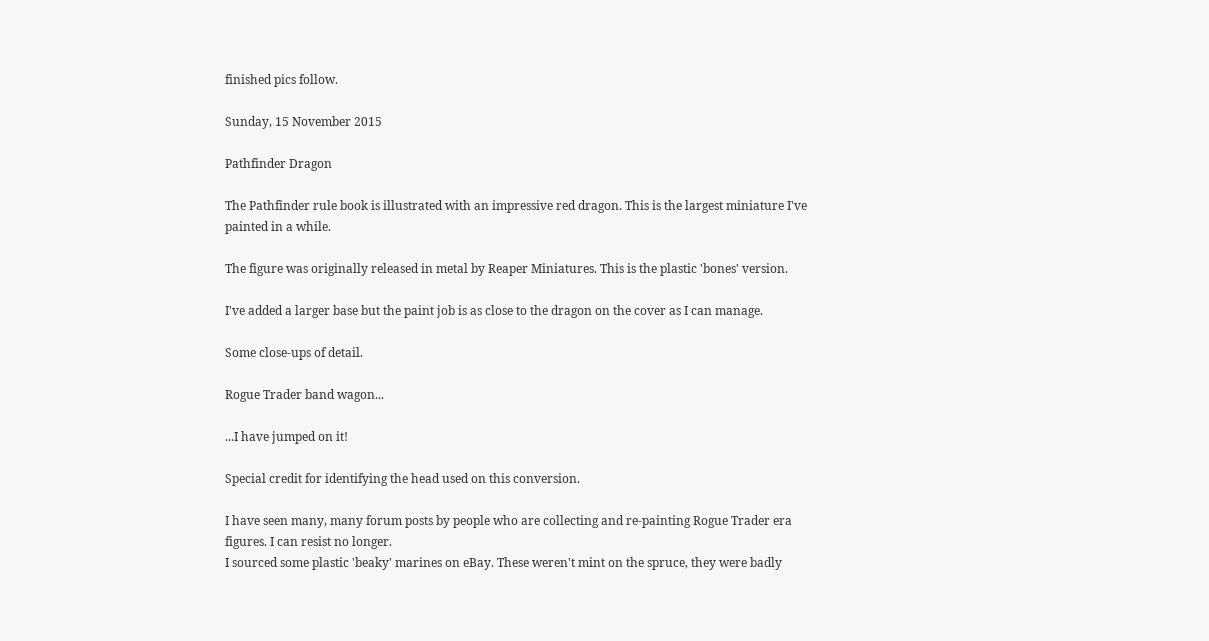finished pics follow.

Sunday, 15 November 2015

Pathfinder Dragon

The Pathfinder rule book is illustrated with an impressive red dragon. This is the largest miniature I've painted in a while.

The figure was originally released in metal by Reaper Miniatures. This is the plastic 'bones' version.

I've added a larger base but the paint job is as close to the dragon on the cover as I can manage.

Some close-ups of detail.

Rogue Trader band wagon...

...I have jumped on it!

Special credit for identifying the head used on this conversion.

I have seen many, many forum posts by people who are collecting and re-painting Rogue Trader era figures. I can resist no longer.
I sourced some plastic 'beaky' marines on eBay. These weren't mint on the spruce, they were badly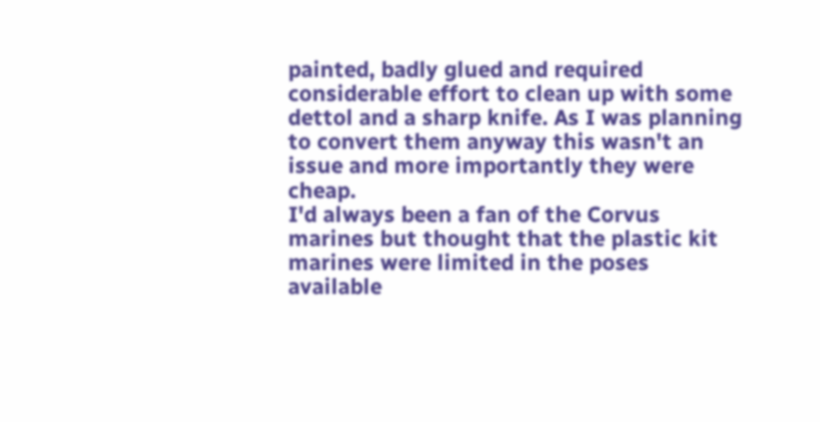painted, badly glued and required considerable effort to clean up with some dettol and a sharp knife. As I was planning to convert them anyway this wasn't an issue and more importantly they were cheap.
I'd always been a fan of the Corvus marines but thought that the plastic kit marines were limited in the poses available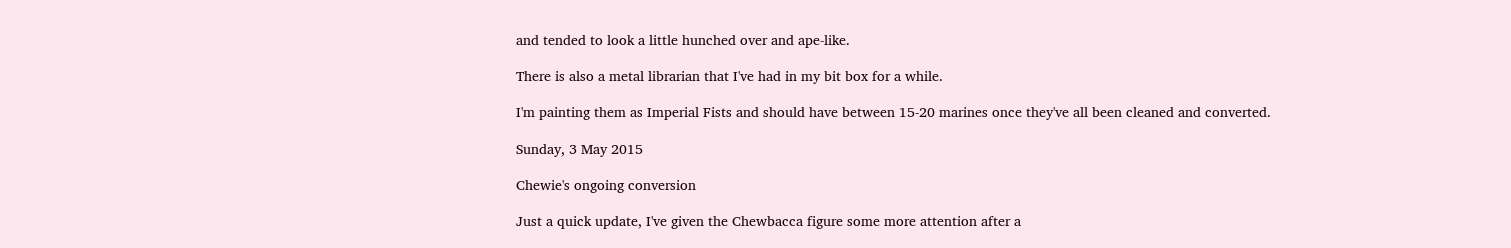and tended to look a little hunched over and ape-like.

There is also a metal librarian that I've had in my bit box for a while.

I'm painting them as Imperial Fists and should have between 15-20 marines once they've all been cleaned and converted.

Sunday, 3 May 2015

Chewie's ongoing conversion

Just a quick update, I've given the Chewbacca figure some more attention after a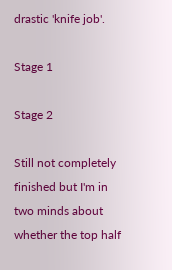drastic 'knife job'.

Stage 1

Stage 2

Still not completely finished but I'm in two minds about whether the top half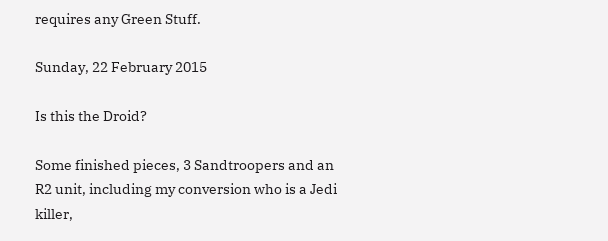requires any Green Stuff.

Sunday, 22 February 2015

Is this the Droid?

Some finished pieces, 3 Sandtroopers and an R2 unit, including my conversion who is a Jedi killer,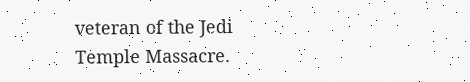veteran of the Jedi Temple Massacre.